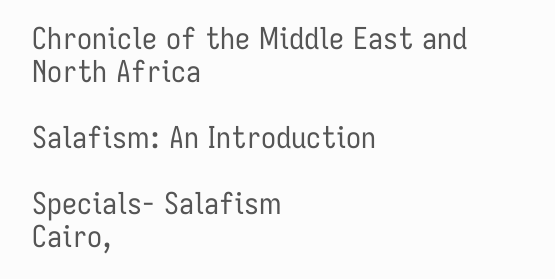Chronicle of the Middle East and North Africa

Salafism: An Introduction

Specials- Salafism
Cairo,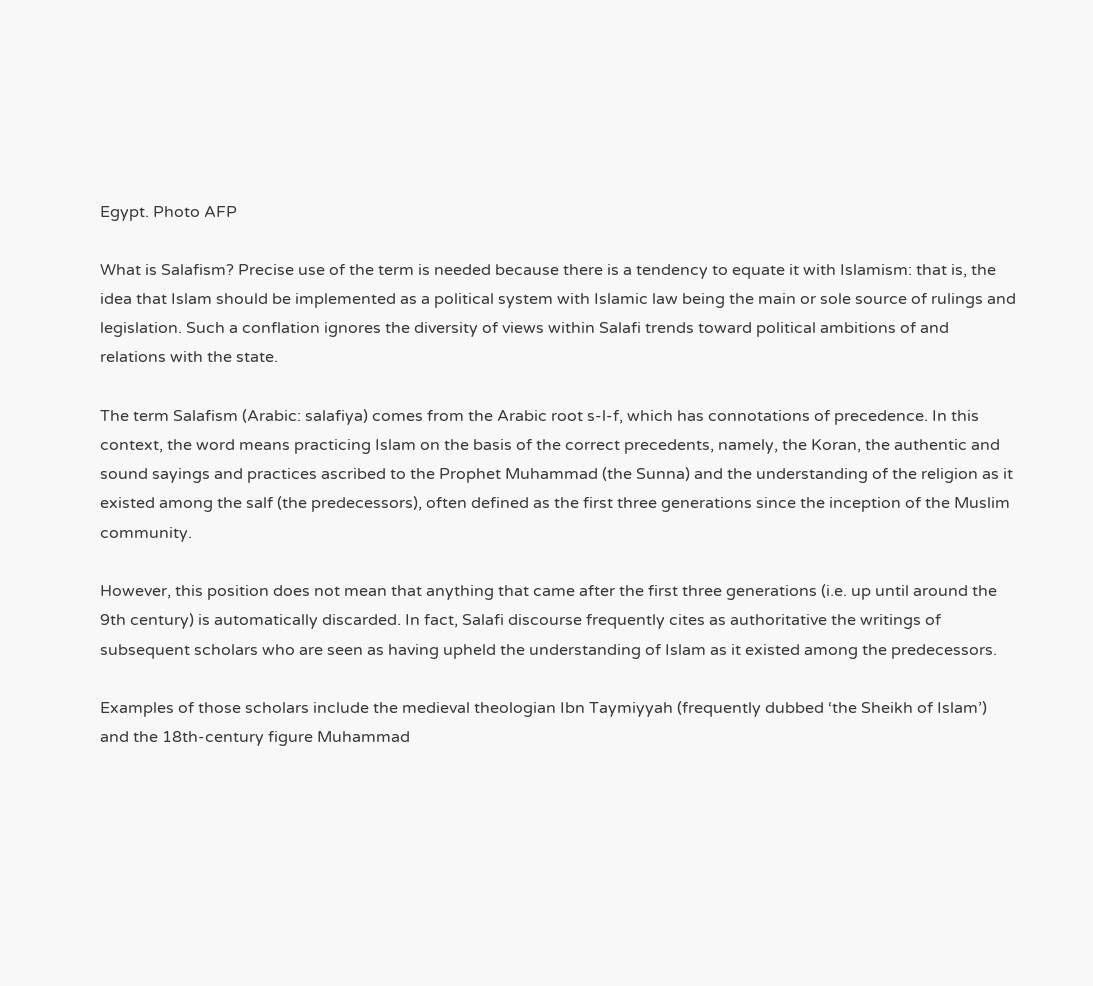Egypt. Photo AFP

What is Salafism? Precise use of the term is needed because there is a tendency to equate it with Islamism: that is, the idea that Islam should be implemented as a political system with Islamic law being the main or sole source of rulings and legislation. Such a conflation ignores the diversity of views within Salafi trends toward political ambitions of and relations with the state.

The term Salafism (Arabic: salafiya) comes from the Arabic root s-l-f, which has connotations of precedence. In this context, the word means practicing Islam on the basis of the correct precedents, namely, the Koran, the authentic and sound sayings and practices ascribed to the Prophet Muhammad (the Sunna) and the understanding of the religion as it existed among the salf (the predecessors), often defined as the first three generations since the inception of the Muslim community.

However, this position does not mean that anything that came after the first three generations (i.e. up until around the 9th century) is automatically discarded. In fact, Salafi discourse frequently cites as authoritative the writings of subsequent scholars who are seen as having upheld the understanding of Islam as it existed among the predecessors.

Examples of those scholars include the medieval theologian Ibn Taymiyyah (frequently dubbed ‘the Sheikh of Islam’) and the 18th-century figure Muhammad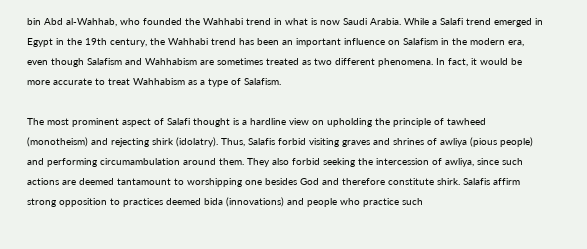bin Abd al-Wahhab, who founded the Wahhabi trend in what is now Saudi Arabia. While a Salafi trend emerged in Egypt in the 19th century, the Wahhabi trend has been an important influence on Salafism in the modern era, even though Salafism and Wahhabism are sometimes treated as two different phenomena. In fact, it would be more accurate to treat Wahhabism as a type of Salafism.

The most prominent aspect of Salafi thought is a hardline view on upholding the principle of tawheed (monotheism) and rejecting shirk (idolatry). Thus, Salafis forbid visiting graves and shrines of awliya (pious people) and performing circumambulation around them. They also forbid seeking the intercession of awliya, since such actions are deemed tantamount to worshipping one besides God and therefore constitute shirk. Salafis affirm strong opposition to practices deemed bida (innovations) and people who practice such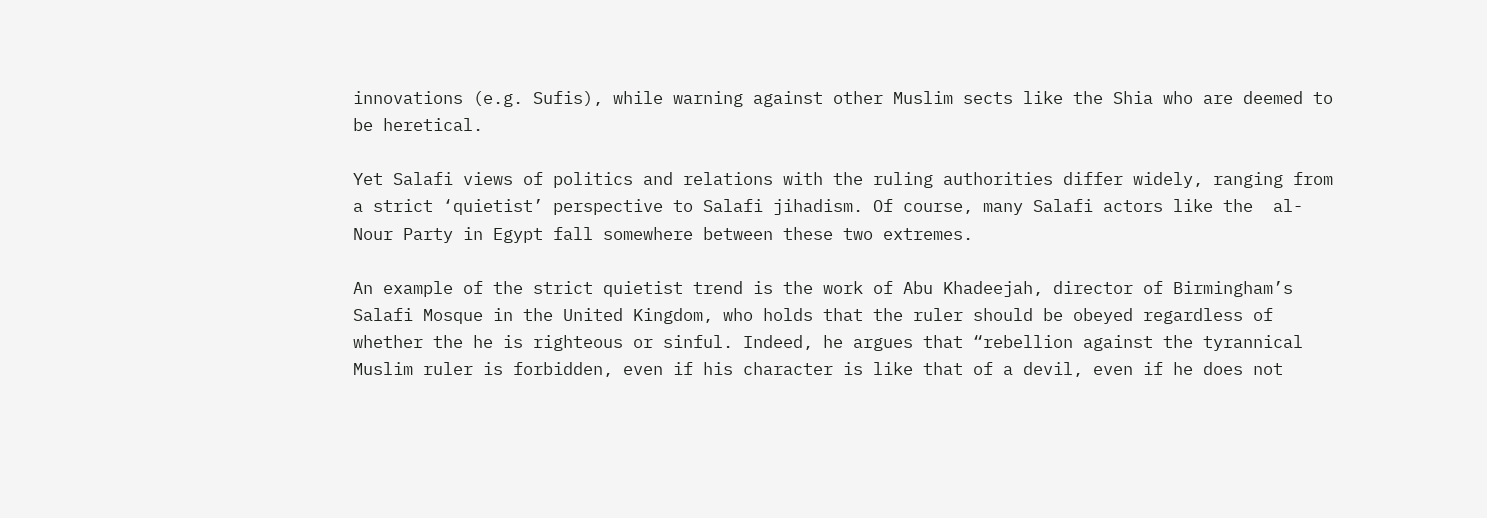innovations (e.g. Sufis), while warning against other Muslim sects like the Shia who are deemed to be heretical.

Yet Salafi views of politics and relations with the ruling authorities differ widely, ranging from a strict ‘quietist’ perspective to Salafi jihadism. Of course, many Salafi actors like the  al-Nour Party in Egypt fall somewhere between these two extremes.

An example of the strict quietist trend is the work of Abu Khadeejah, director of Birmingham’s Salafi Mosque in the United Kingdom, who holds that the ruler should be obeyed regardless of whether the he is righteous or sinful. Indeed, he argues that “rebellion against the tyrannical Muslim ruler is forbidden, even if his character is like that of a devil, even if he does not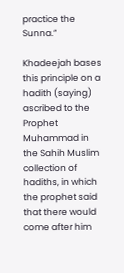practice the Sunna.”

Khadeejah bases this principle on a hadith (saying) ascribed to the Prophet Muhammad in the Sahih Muslim collection of hadiths, in which the prophet said that there would come after him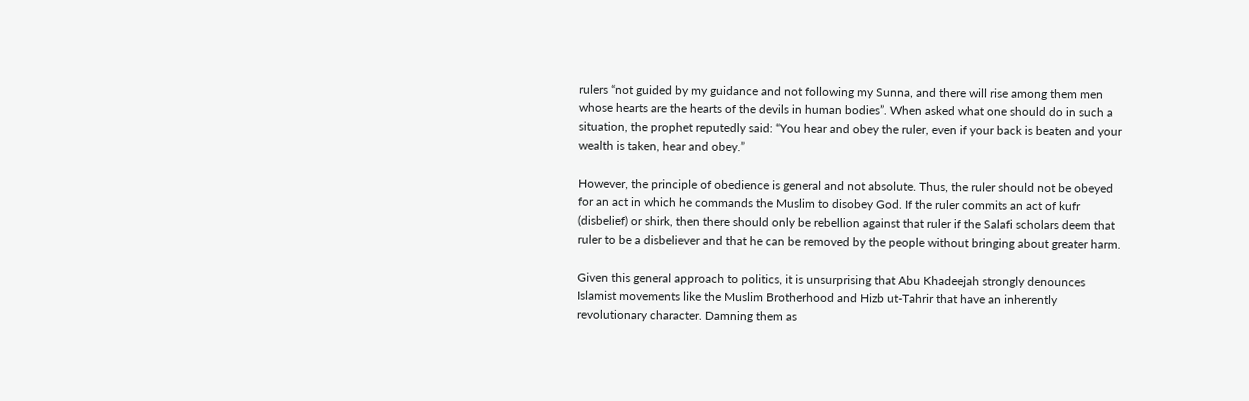rulers “not guided by my guidance and not following my Sunna, and there will rise among them men whose hearts are the hearts of the devils in human bodies”. When asked what one should do in such a situation, the prophet reputedly said: “You hear and obey the ruler, even if your back is beaten and your wealth is taken, hear and obey.”

However, the principle of obedience is general and not absolute. Thus, the ruler should not be obeyed for an act in which he commands the Muslim to disobey God. If the ruler commits an act of kufr (disbelief) or shirk, then there should only be rebellion against that ruler if the Salafi scholars deem that ruler to be a disbeliever and that he can be removed by the people without bringing about greater harm.

Given this general approach to politics, it is unsurprising that Abu Khadeejah strongly denounces Islamist movements like the Muslim Brotherhood and Hizb ut-Tahrir that have an inherently revolutionary character. Damning them as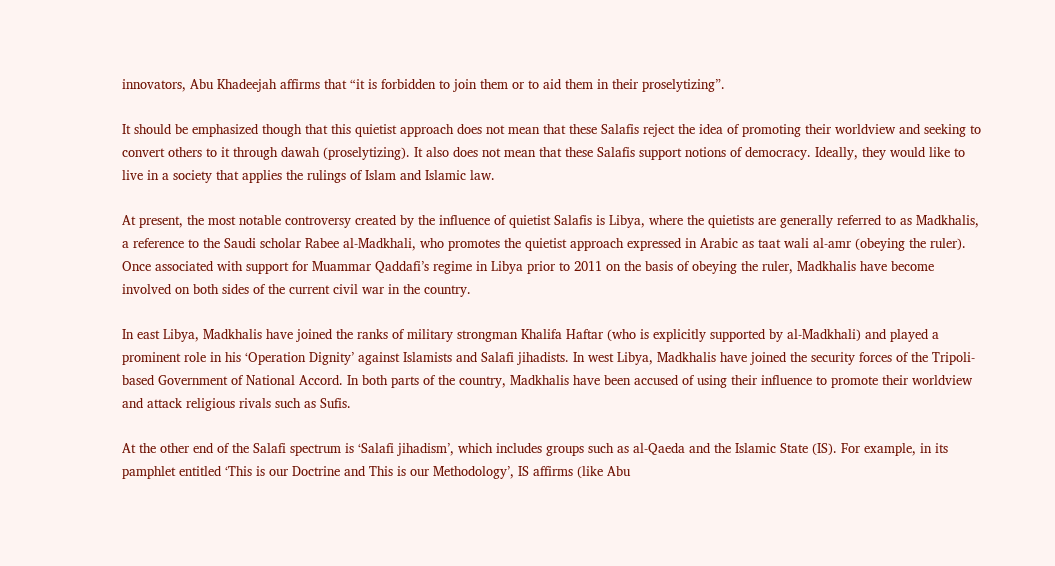innovators, Abu Khadeejah affirms that “it is forbidden to join them or to aid them in their proselytizing”.

It should be emphasized though that this quietist approach does not mean that these Salafis reject the idea of promoting their worldview and seeking to convert others to it through dawah (proselytizing). It also does not mean that these Salafis support notions of democracy. Ideally, they would like to live in a society that applies the rulings of Islam and Islamic law.

At present, the most notable controversy created by the influence of quietist Salafis is Libya, where the quietists are generally referred to as Madkhalis, a reference to the Saudi scholar Rabee al-Madkhali, who promotes the quietist approach expressed in Arabic as taat wali al-amr (obeying the ruler). Once associated with support for Muammar Qaddafi’s regime in Libya prior to 2011 on the basis of obeying the ruler, Madkhalis have become involved on both sides of the current civil war in the country.

In east Libya, Madkhalis have joined the ranks of military strongman Khalifa Haftar (who is explicitly supported by al-Madkhali) and played a prominent role in his ‘Operation Dignity’ against Islamists and Salafi jihadists. In west Libya, Madkhalis have joined the security forces of the Tripoli-based Government of National Accord. In both parts of the country, Madkhalis have been accused of using their influence to promote their worldview and attack religious rivals such as Sufis.

At the other end of the Salafi spectrum is ‘Salafi jihadism’, which includes groups such as al-Qaeda and the Islamic State (IS). For example, in its pamphlet entitled ‘This is our Doctrine and This is our Methodology’, IS affirms (like Abu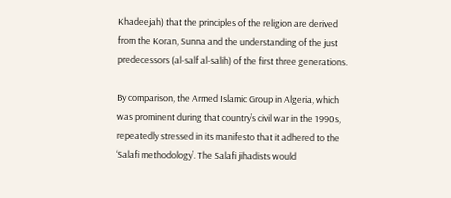Khadeejah) that the principles of the religion are derived from the Koran, Sunna and the understanding of the just predecessors (al-salf al-salih) of the first three generations.

By comparison, the Armed Islamic Group in Algeria, which was prominent during that country’s civil war in the 1990s, repeatedly stressed in its manifesto that it adhered to the ‘Salafi methodology’. The Salafi jihadists would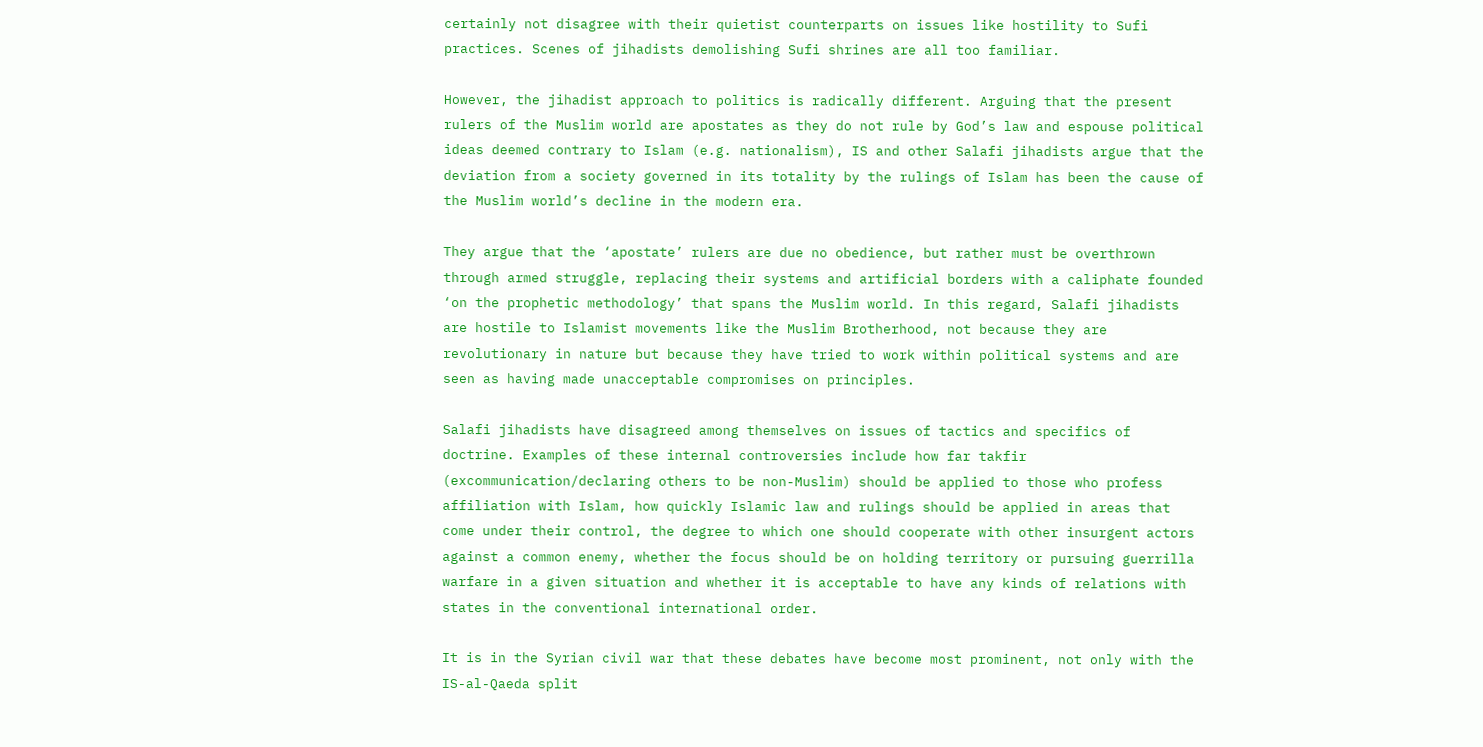certainly not disagree with their quietist counterparts on issues like hostility to Sufi practices. Scenes of jihadists demolishing Sufi shrines are all too familiar.

However, the jihadist approach to politics is radically different. Arguing that the present rulers of the Muslim world are apostates as they do not rule by God’s law and espouse political ideas deemed contrary to Islam (e.g. nationalism), IS and other Salafi jihadists argue that the deviation from a society governed in its totality by the rulings of Islam has been the cause of the Muslim world’s decline in the modern era.

They argue that the ‘apostate’ rulers are due no obedience, but rather must be overthrown through armed struggle, replacing their systems and artificial borders with a caliphate founded ‘on the prophetic methodology’ that spans the Muslim world. In this regard, Salafi jihadists are hostile to Islamist movements like the Muslim Brotherhood, not because they are revolutionary in nature but because they have tried to work within political systems and are seen as having made unacceptable compromises on principles.

Salafi jihadists have disagreed among themselves on issues of tactics and specifics of doctrine. Examples of these internal controversies include how far takfir (excommunication/declaring others to be non-Muslim) should be applied to those who profess affiliation with Islam, how quickly Islamic law and rulings should be applied in areas that come under their control, the degree to which one should cooperate with other insurgent actors against a common enemy, whether the focus should be on holding territory or pursuing guerrilla warfare in a given situation and whether it is acceptable to have any kinds of relations with states in the conventional international order.

It is in the Syrian civil war that these debates have become most prominent, not only with the IS-al-Qaeda split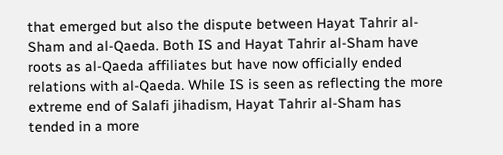that emerged but also the dispute between Hayat Tahrir al-Sham and al-Qaeda. Both IS and Hayat Tahrir al-Sham have roots as al-Qaeda affiliates but have now officially ended relations with al-Qaeda. While IS is seen as reflecting the more extreme end of Salafi jihadism, Hayat Tahrir al-Sham has tended in a more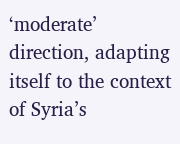‘moderate’ direction, adapting itself to the context of Syria’s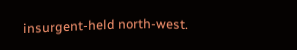insurgent-held north-west.